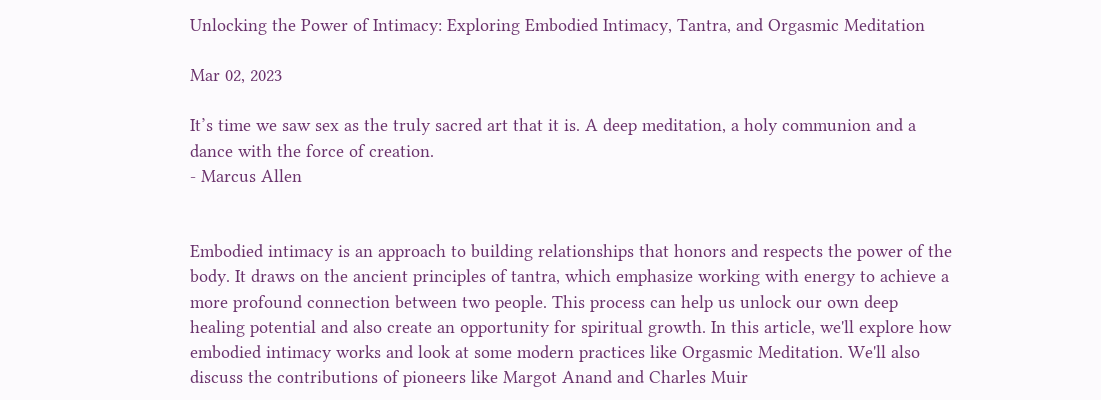Unlocking the Power of Intimacy: Exploring Embodied Intimacy, Tantra, and Orgasmic Meditation

Mar 02, 2023

It’s time we saw sex as the truly sacred art that it is. A deep meditation, a holy communion and a dance with the force of creation.
- Marcus Allen


Embodied intimacy is an approach to building relationships that honors and respects the power of the body. It draws on the ancient principles of tantra, which emphasize working with energy to achieve a more profound connection between two people. This process can help us unlock our own deep healing potential and also create an opportunity for spiritual growth. In this article, we'll explore how embodied intimacy works and look at some modern practices like Orgasmic Meditation. We'll also discuss the contributions of pioneers like Margot Anand and Charles Muir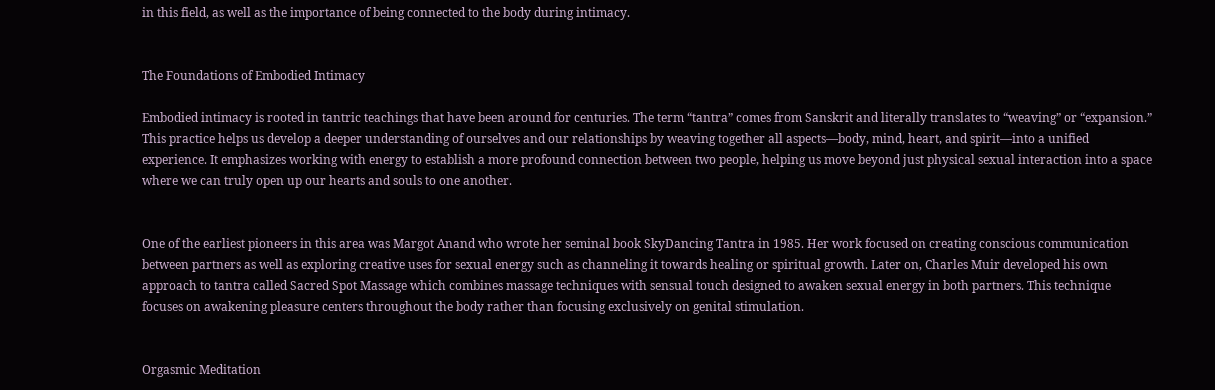in this field, as well as the importance of being connected to the body during intimacy.


The Foundations of Embodied Intimacy

Embodied intimacy is rooted in tantric teachings that have been around for centuries. The term “tantra” comes from Sanskrit and literally translates to “weaving” or “expansion.” This practice helps us develop a deeper understanding of ourselves and our relationships by weaving together all aspects—body, mind, heart, and spirit—into a unified experience. It emphasizes working with energy to establish a more profound connection between two people, helping us move beyond just physical sexual interaction into a space where we can truly open up our hearts and souls to one another.


One of the earliest pioneers in this area was Margot Anand who wrote her seminal book SkyDancing Tantra in 1985. Her work focused on creating conscious communication between partners as well as exploring creative uses for sexual energy such as channeling it towards healing or spiritual growth. Later on, Charles Muir developed his own approach to tantra called Sacred Spot Massage which combines massage techniques with sensual touch designed to awaken sexual energy in both partners. This technique focuses on awakening pleasure centers throughout the body rather than focusing exclusively on genital stimulation.


Orgasmic Meditation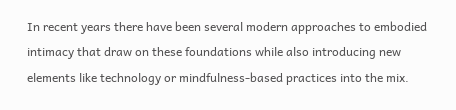In recent years there have been several modern approaches to embodied intimacy that draw on these foundations while also introducing new elements like technology or mindfulness-based practices into the mix.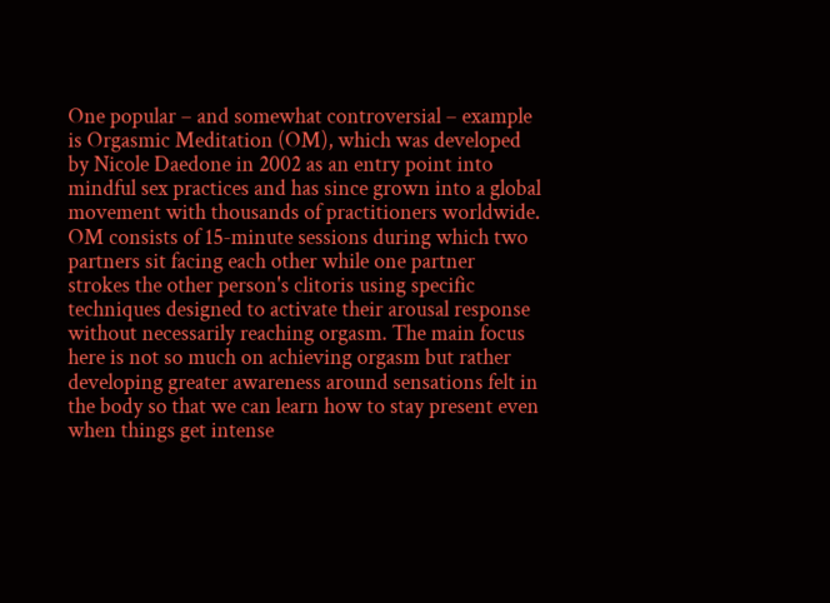One popular – and somewhat controversial – example is Orgasmic Meditation (OM), which was developed by Nicole Daedone in 2002 as an entry point into mindful sex practices and has since grown into a global movement with thousands of practitioners worldwide. OM consists of 15-minute sessions during which two partners sit facing each other while one partner strokes the other person's clitoris using specific techniques designed to activate their arousal response without necessarily reaching orgasm. The main focus here is not so much on achieving orgasm but rather developing greater awareness around sensations felt in the body so that we can learn how to stay present even when things get intense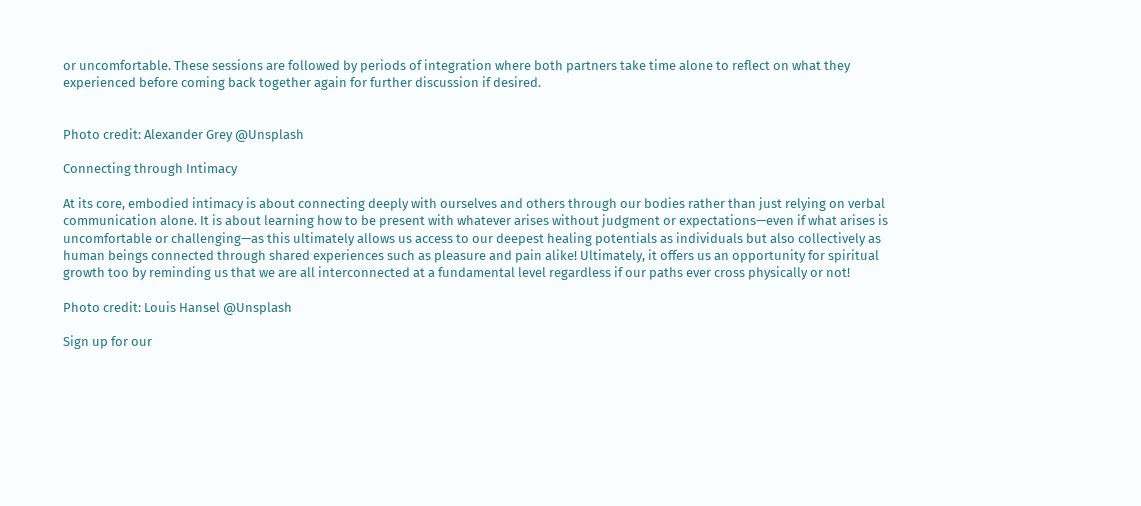or uncomfortable. These sessions are followed by periods of integration where both partners take time alone to reflect on what they experienced before coming back together again for further discussion if desired.


Photo credit: Alexander Grey @Unsplash

Connecting through Intimacy

At its core, embodied intimacy is about connecting deeply with ourselves and others through our bodies rather than just relying on verbal communication alone. It is about learning how to be present with whatever arises without judgment or expectations—even if what arises is uncomfortable or challenging—as this ultimately allows us access to our deepest healing potentials as individuals but also collectively as human beings connected through shared experiences such as pleasure and pain alike! Ultimately, it offers us an opportunity for spiritual growth too by reminding us that we are all interconnected at a fundamental level regardless if our paths ever cross physically or not!

Photo credit: Louis Hansel @Unsplash

Sign up for our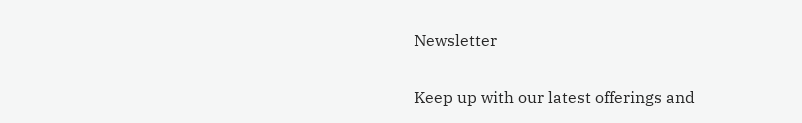Newsletter

Keep up with our latest offerings and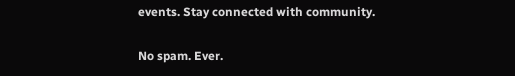events. Stay connected with community.

No spam. Ever.